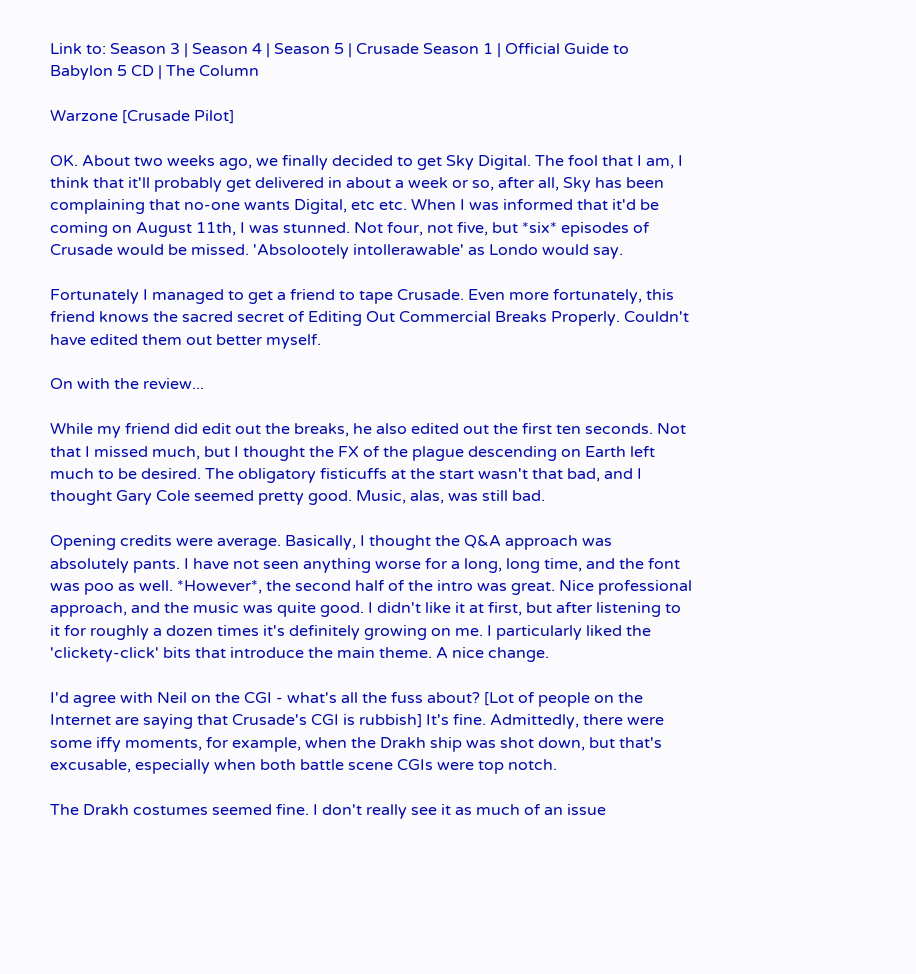Link to: Season 3 | Season 4 | Season 5 | Crusade Season 1 | Official Guide to Babylon 5 CD | The Column

Warzone [Crusade Pilot]

OK. About two weeks ago, we finally decided to get Sky Digital. The fool that I am, I think that it'll probably get delivered in about a week or so, after all, Sky has been complaining that no-one wants Digital, etc etc. When I was informed that it'd be coming on August 11th, I was stunned. Not four, not five, but *six* episodes of Crusade would be missed. 'Absolootely intollerawable' as Londo would say.

Fortunately I managed to get a friend to tape Crusade. Even more fortunately, this friend knows the sacred secret of Editing Out Commercial Breaks Properly. Couldn't have edited them out better myself.

On with the review...

While my friend did edit out the breaks, he also edited out the first ten seconds. Not that I missed much, but I thought the FX of the plague descending on Earth left much to be desired. The obligatory fisticuffs at the start wasn't that bad, and I thought Gary Cole seemed pretty good. Music, alas, was still bad.

Opening credits were average. Basically, I thought the Q&A approach was absolutely pants. I have not seen anything worse for a long, long time, and the font was poo as well. *However*, the second half of the intro was great. Nice professional approach, and the music was quite good. I didn't like it at first, but after listening to it for roughly a dozen times it's definitely growing on me. I particularly liked the 'clickety-click' bits that introduce the main theme. A nice change.

I'd agree with Neil on the CGI - what's all the fuss about? [Lot of people on the Internet are saying that Crusade's CGI is rubbish] It's fine. Admittedly, there were some iffy moments, for example, when the Drakh ship was shot down, but that's excusable, especially when both battle scene CGIs were top notch.

The Drakh costumes seemed fine. I don't really see it as much of an issue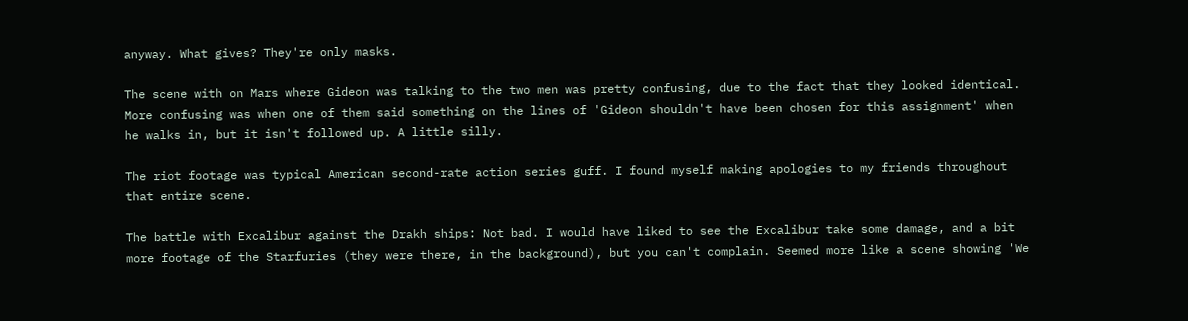anyway. What gives? They're only masks.

The scene with on Mars where Gideon was talking to the two men was pretty confusing, due to the fact that they looked identical. More confusing was when one of them said something on the lines of 'Gideon shouldn't have been chosen for this assignment' when he walks in, but it isn't followed up. A little silly.

The riot footage was typical American second-rate action series guff. I found myself making apologies to my friends throughout that entire scene.

The battle with Excalibur against the Drakh ships: Not bad. I would have liked to see the Excalibur take some damage, and a bit more footage of the Starfuries (they were there, in the background), but you can't complain. Seemed more like a scene showing 'We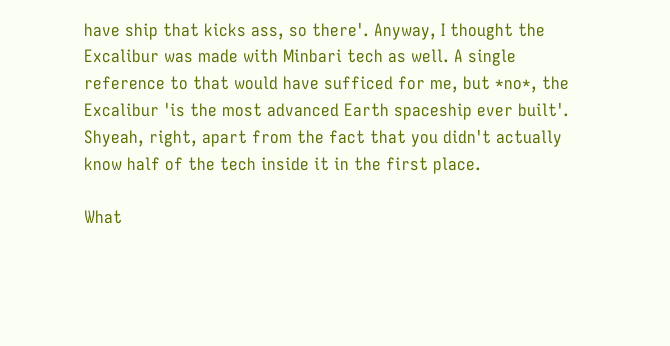have ship that kicks ass, so there'. Anyway, I thought the Excalibur was made with Minbari tech as well. A single reference to that would have sufficed for me, but *no*, the Excalibur 'is the most advanced Earth spaceship ever built'. Shyeah, right, apart from the fact that you didn't actually know half of the tech inside it in the first place.

What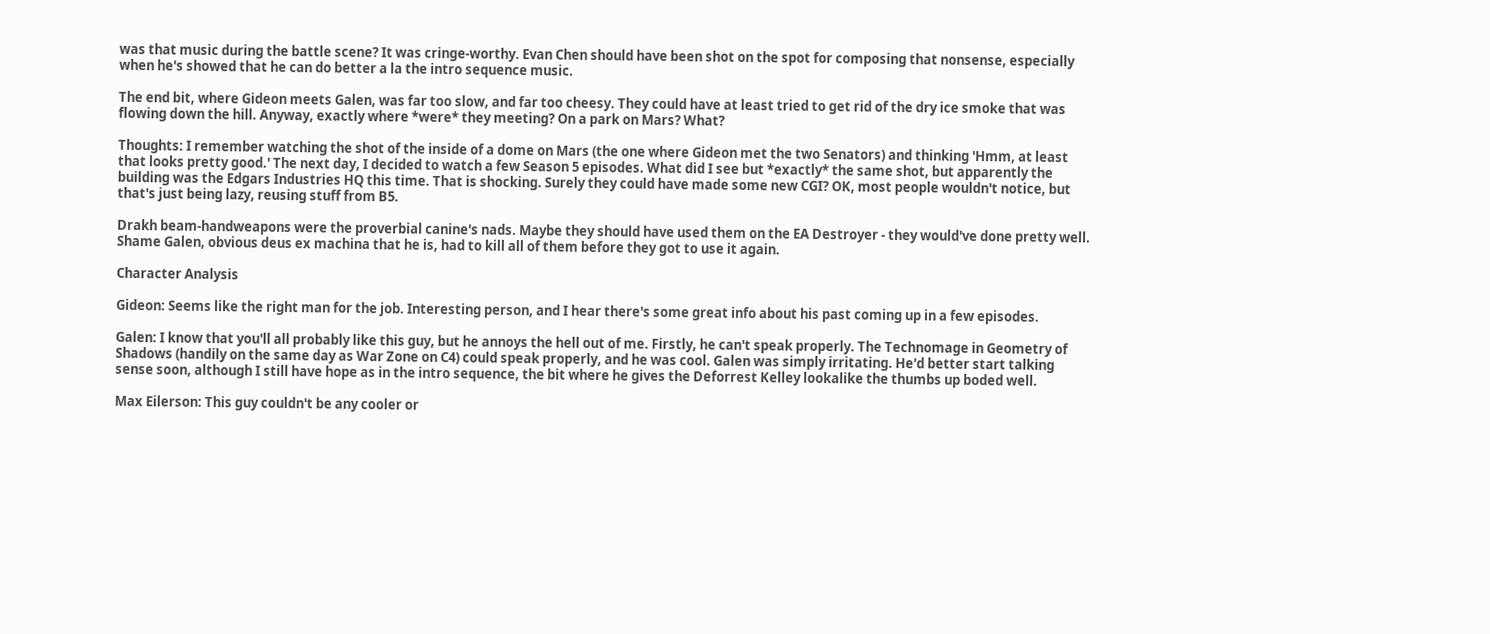was that music during the battle scene? It was cringe-worthy. Evan Chen should have been shot on the spot for composing that nonsense, especially when he's showed that he can do better a la the intro sequence music.

The end bit, where Gideon meets Galen, was far too slow, and far too cheesy. They could have at least tried to get rid of the dry ice smoke that was flowing down the hill. Anyway, exactly where *were* they meeting? On a park on Mars? What?

Thoughts: I remember watching the shot of the inside of a dome on Mars (the one where Gideon met the two Senators) and thinking 'Hmm, at least that looks pretty good.' The next day, I decided to watch a few Season 5 episodes. What did I see but *exactly* the same shot, but apparently the building was the Edgars Industries HQ this time. That is shocking. Surely they could have made some new CGI? OK, most people wouldn't notice, but that's just being lazy, reusing stuff from B5.

Drakh beam-handweapons were the proverbial canine's nads. Maybe they should have used them on the EA Destroyer - they would've done pretty well. Shame Galen, obvious deus ex machina that he is, had to kill all of them before they got to use it again.

Character Analysis

Gideon: Seems like the right man for the job. Interesting person, and I hear there's some great info about his past coming up in a few episodes.

Galen: I know that you'll all probably like this guy, but he annoys the hell out of me. Firstly, he can't speak properly. The Technomage in Geometry of Shadows (handily on the same day as War Zone on C4) could speak properly, and he was cool. Galen was simply irritating. He'd better start talking sense soon, although I still have hope as in the intro sequence, the bit where he gives the Deforrest Kelley lookalike the thumbs up boded well.

Max Eilerson: This guy couldn't be any cooler or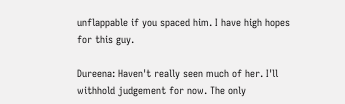unflappable if you spaced him. I have high hopes for this guy.

Dureena: Haven't really seen much of her. I'll withhold judgement for now. The only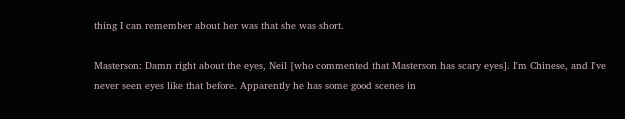thing I can remember about her was that she was short.

Masterson: Damn right about the eyes, Neil [who commented that Masterson has scary eyes]. I'm Chinese, and I've never seen eyes like that before. Apparently he has some good scenes in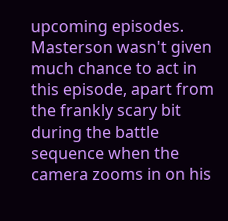upcoming episodes. Masterson wasn't given much chance to act in this episode, apart from the frankly scary bit during the battle sequence when the camera zooms in on his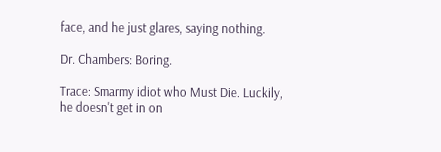face, and he just glares, saying nothing.

Dr. Chambers: Boring.

Trace: Smarmy idiot who Must Die. Luckily, he doesn't get in on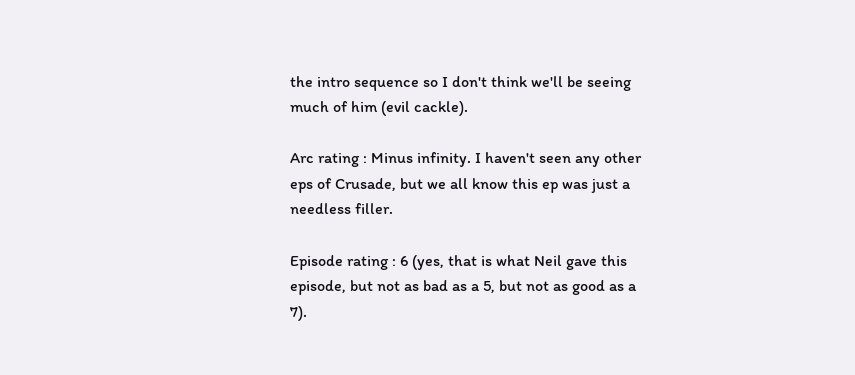the intro sequence so I don't think we'll be seeing much of him (evil cackle).

Arc rating : Minus infinity. I haven't seen any other eps of Crusade, but we all know this ep was just a needless filler.

Episode rating : 6 (yes, that is what Neil gave this episode, but not as bad as a 5, but not as good as a 7).